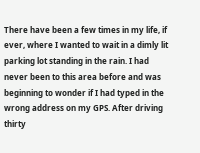There have been a few times in my life, if ever, where I wanted to wait in a dimly lit parking lot standing in the rain. I had never been to this area before and was beginning to wonder if I had typed in the wrong address on my GPS. After driving thirty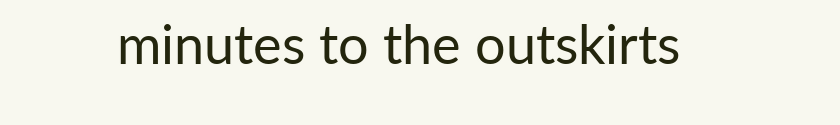minutes to the outskirts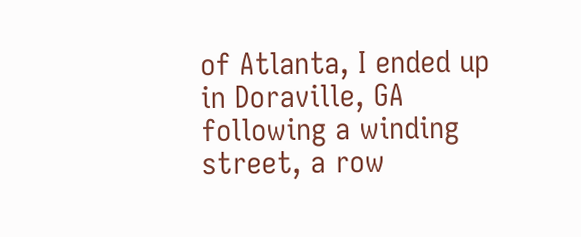of Atlanta, I ended up in Doraville, GA following a winding street, a row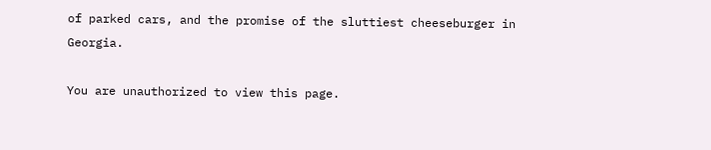of parked cars, and the promise of the sluttiest cheeseburger in Georgia.

You are unauthorized to view this page.